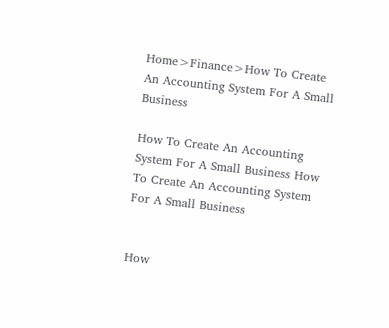Home>Finance>How To Create An Accounting System For A Small Business

How To Create An Accounting System For A Small Business How To Create An Accounting System For A Small Business


How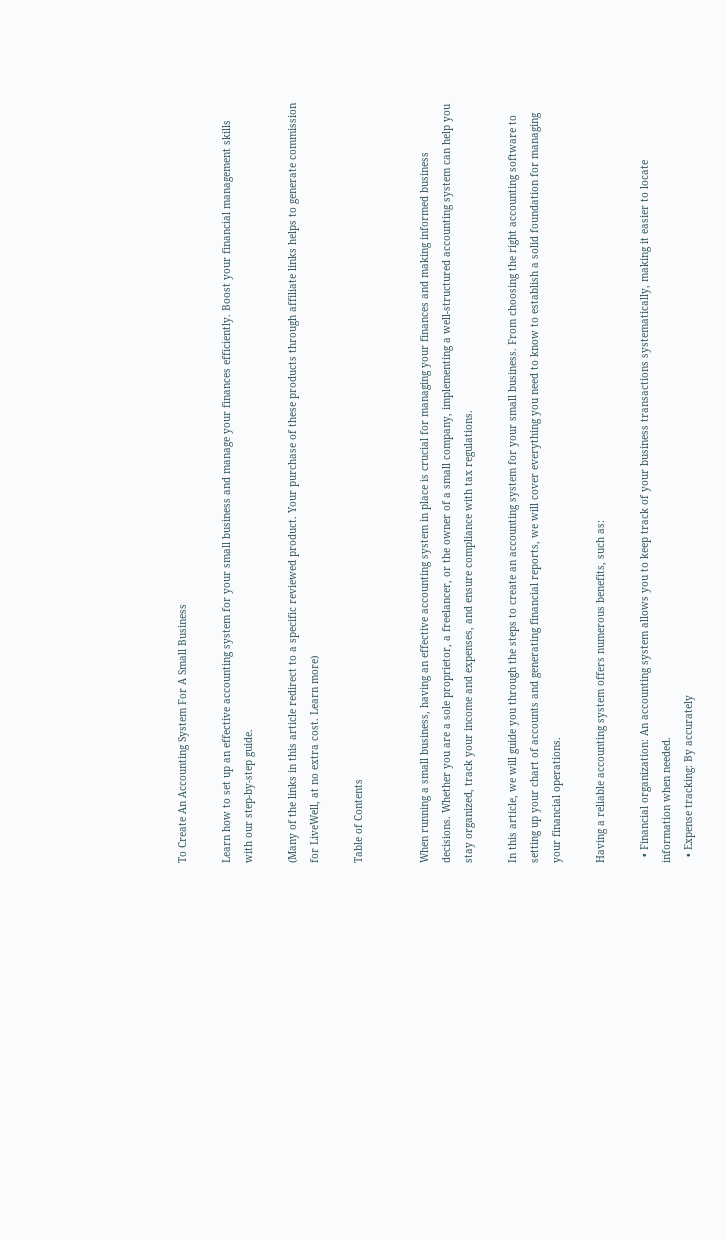To Create An Accounting System For A Small Business

Learn how to set up an effective accounting system for your small business and manage your finances efficiently. Boost your financial management skills with our step-by-step guide.

(Many of the links in this article redirect to a specific reviewed product. Your purchase of these products through affiliate links helps to generate commission for LiveWell, at no extra cost. Learn more)

Table of Contents


When running a small business, having an effective accounting system in place is crucial for managing your finances and making informed business decisions. Whether you are a sole proprietor, a freelancer, or the owner of a small company, implementing a well-structured accounting system can help you stay organized, track your income and expenses, and ensure compliance with tax regulations.

In this article, we will guide you through the steps to create an accounting system for your small business. From choosing the right accounting software to setting up your chart of accounts and generating financial reports, we will cover everything you need to know to establish a solid foundation for managing your financial operations.

Having a reliable accounting system offers numerous benefits, such as:

  • Financial organization: An accounting system allows you to keep track of your business transactions systematically, making it easier to locate information when needed.
  • Expense tracking: By accurately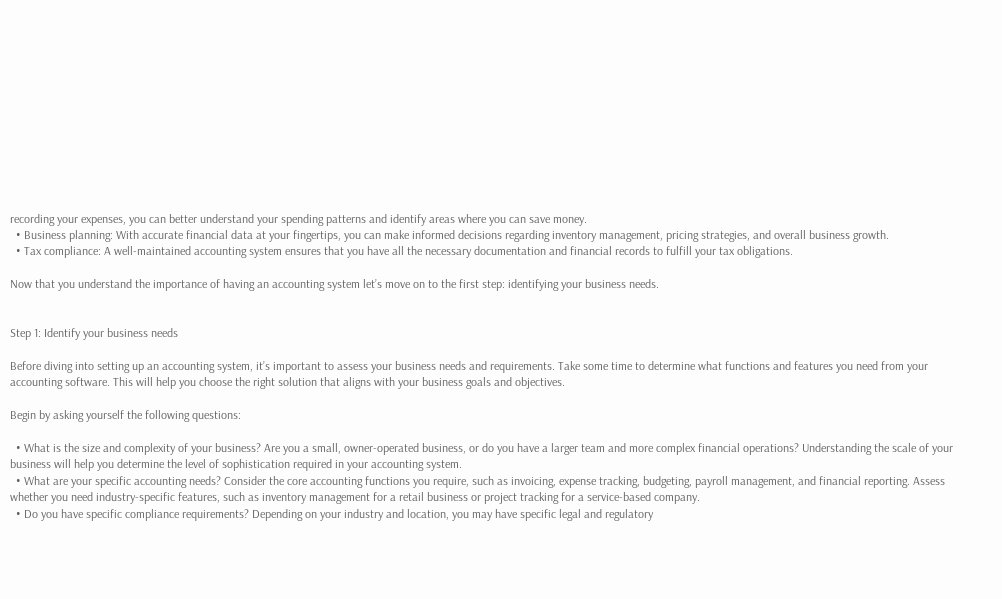recording your expenses, you can better understand your spending patterns and identify areas where you can save money.
  • Business planning: With accurate financial data at your fingertips, you can make informed decisions regarding inventory management, pricing strategies, and overall business growth.
  • Tax compliance: A well-maintained accounting system ensures that you have all the necessary documentation and financial records to fulfill your tax obligations.

Now that you understand the importance of having an accounting system let’s move on to the first step: identifying your business needs.


Step 1: Identify your business needs

Before diving into setting up an accounting system, it’s important to assess your business needs and requirements. Take some time to determine what functions and features you need from your accounting software. This will help you choose the right solution that aligns with your business goals and objectives.

Begin by asking yourself the following questions:

  • What is the size and complexity of your business? Are you a small, owner-operated business, or do you have a larger team and more complex financial operations? Understanding the scale of your business will help you determine the level of sophistication required in your accounting system.
  • What are your specific accounting needs? Consider the core accounting functions you require, such as invoicing, expense tracking, budgeting, payroll management, and financial reporting. Assess whether you need industry-specific features, such as inventory management for a retail business or project tracking for a service-based company.
  • Do you have specific compliance requirements? Depending on your industry and location, you may have specific legal and regulatory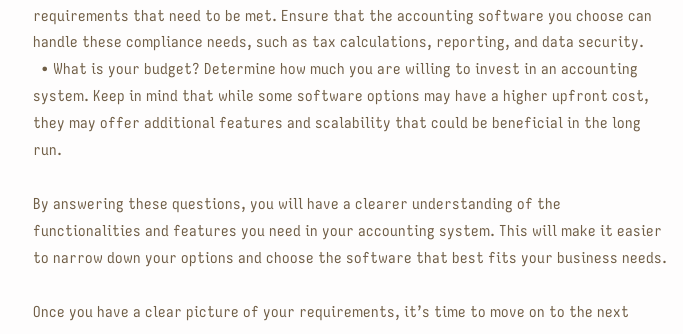requirements that need to be met. Ensure that the accounting software you choose can handle these compliance needs, such as tax calculations, reporting, and data security.
  • What is your budget? Determine how much you are willing to invest in an accounting system. Keep in mind that while some software options may have a higher upfront cost, they may offer additional features and scalability that could be beneficial in the long run.

By answering these questions, you will have a clearer understanding of the functionalities and features you need in your accounting system. This will make it easier to narrow down your options and choose the software that best fits your business needs.

Once you have a clear picture of your requirements, it’s time to move on to the next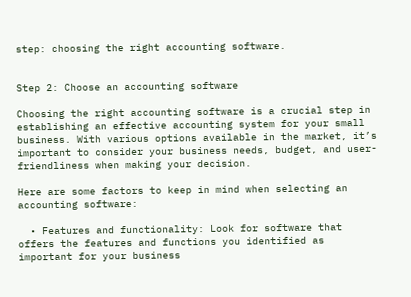step: choosing the right accounting software.


Step 2: Choose an accounting software

Choosing the right accounting software is a crucial step in establishing an effective accounting system for your small business. With various options available in the market, it’s important to consider your business needs, budget, and user-friendliness when making your decision.

Here are some factors to keep in mind when selecting an accounting software:

  • Features and functionality: Look for software that offers the features and functions you identified as important for your business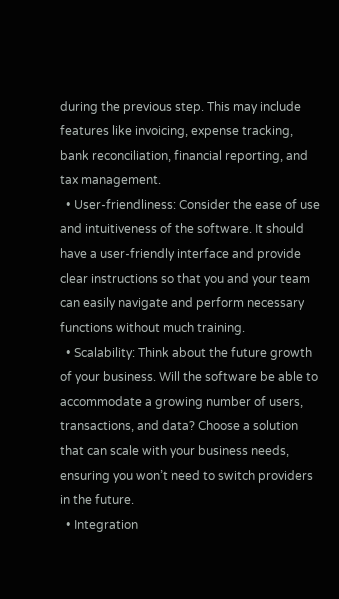during the previous step. This may include features like invoicing, expense tracking, bank reconciliation, financial reporting, and tax management.
  • User-friendliness: Consider the ease of use and intuitiveness of the software. It should have a user-friendly interface and provide clear instructions so that you and your team can easily navigate and perform necessary functions without much training.
  • Scalability: Think about the future growth of your business. Will the software be able to accommodate a growing number of users, transactions, and data? Choose a solution that can scale with your business needs, ensuring you won’t need to switch providers in the future.
  • Integration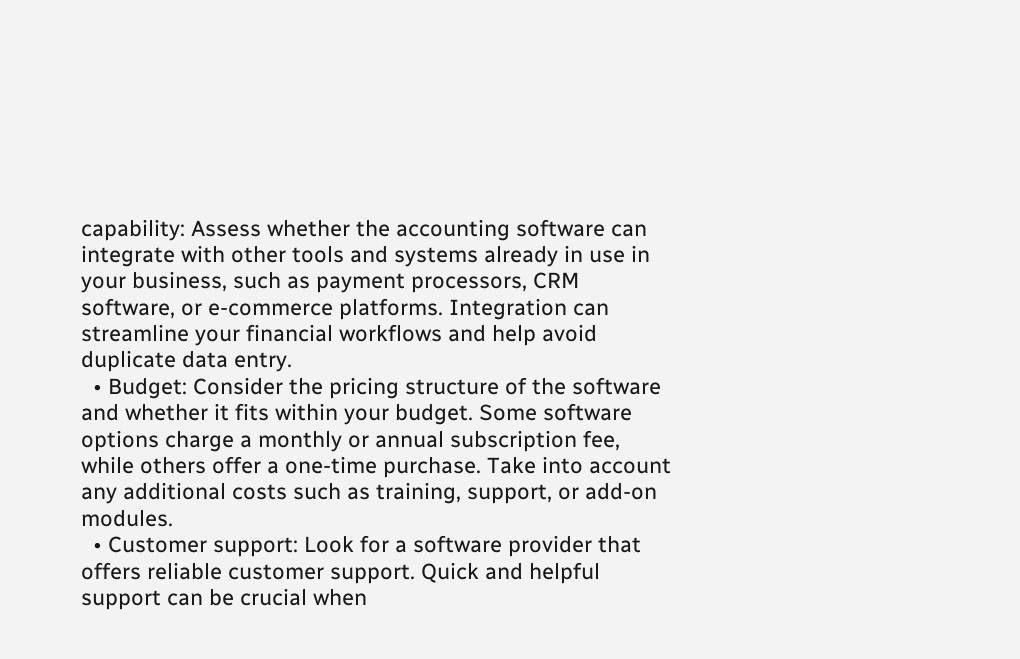capability: Assess whether the accounting software can integrate with other tools and systems already in use in your business, such as payment processors, CRM software, or e-commerce platforms. Integration can streamline your financial workflows and help avoid duplicate data entry.
  • Budget: Consider the pricing structure of the software and whether it fits within your budget. Some software options charge a monthly or annual subscription fee, while others offer a one-time purchase. Take into account any additional costs such as training, support, or add-on modules.
  • Customer support: Look for a software provider that offers reliable customer support. Quick and helpful support can be crucial when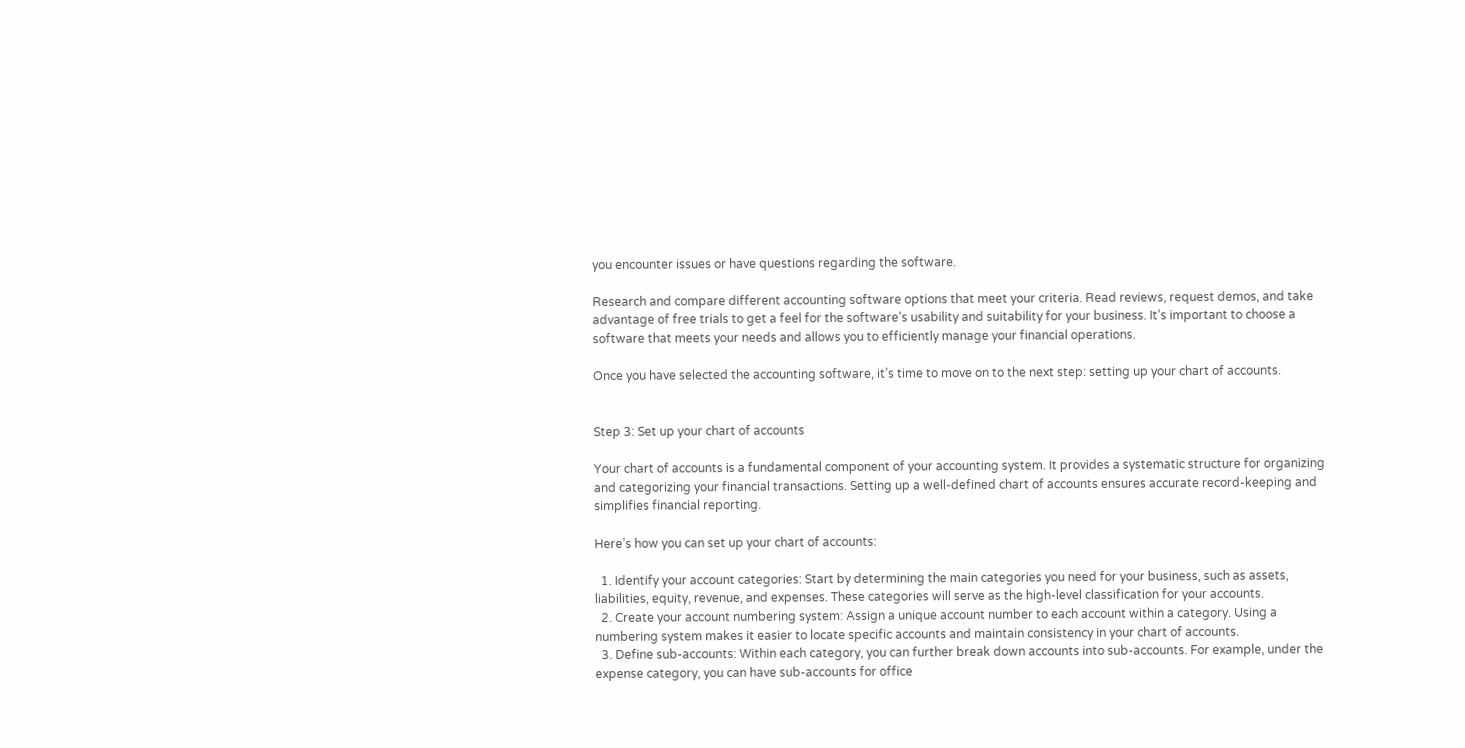you encounter issues or have questions regarding the software.

Research and compare different accounting software options that meet your criteria. Read reviews, request demos, and take advantage of free trials to get a feel for the software’s usability and suitability for your business. It’s important to choose a software that meets your needs and allows you to efficiently manage your financial operations.

Once you have selected the accounting software, it’s time to move on to the next step: setting up your chart of accounts.


Step 3: Set up your chart of accounts

Your chart of accounts is a fundamental component of your accounting system. It provides a systematic structure for organizing and categorizing your financial transactions. Setting up a well-defined chart of accounts ensures accurate record-keeping and simplifies financial reporting.

Here’s how you can set up your chart of accounts:

  1. Identify your account categories: Start by determining the main categories you need for your business, such as assets, liabilities, equity, revenue, and expenses. These categories will serve as the high-level classification for your accounts.
  2. Create your account numbering system: Assign a unique account number to each account within a category. Using a numbering system makes it easier to locate specific accounts and maintain consistency in your chart of accounts.
  3. Define sub-accounts: Within each category, you can further break down accounts into sub-accounts. For example, under the expense category, you can have sub-accounts for office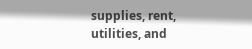supplies, rent, utilities, and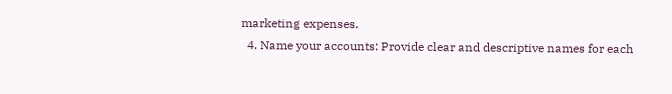marketing expenses.
  4. Name your accounts: Provide clear and descriptive names for each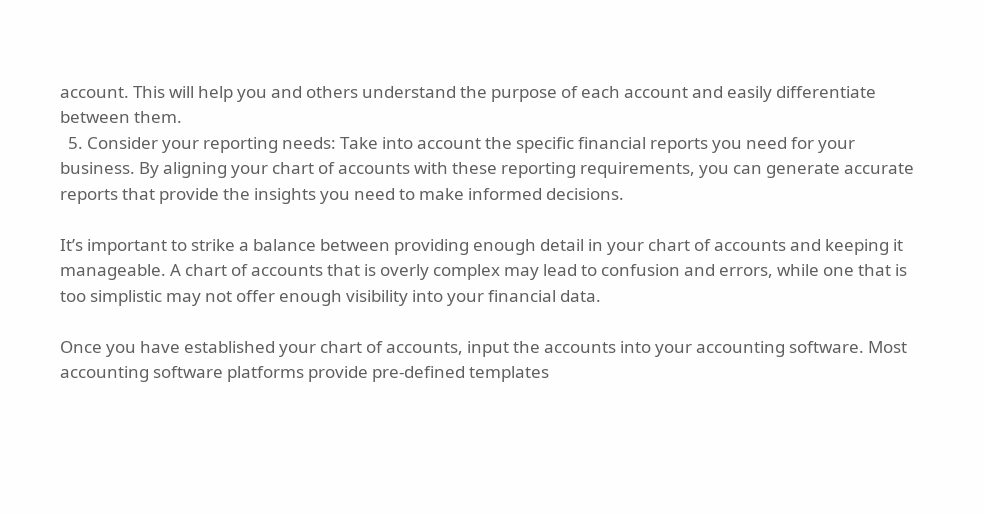account. This will help you and others understand the purpose of each account and easily differentiate between them.
  5. Consider your reporting needs: Take into account the specific financial reports you need for your business. By aligning your chart of accounts with these reporting requirements, you can generate accurate reports that provide the insights you need to make informed decisions.

It’s important to strike a balance between providing enough detail in your chart of accounts and keeping it manageable. A chart of accounts that is overly complex may lead to confusion and errors, while one that is too simplistic may not offer enough visibility into your financial data.

Once you have established your chart of accounts, input the accounts into your accounting software. Most accounting software platforms provide pre-defined templates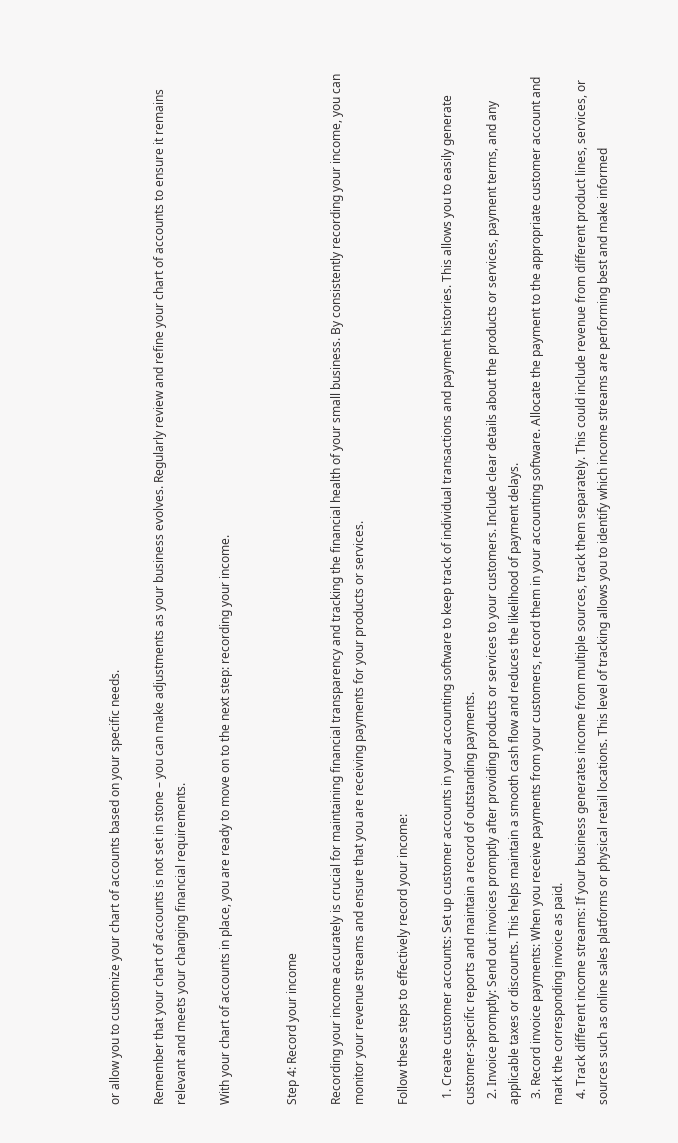or allow you to customize your chart of accounts based on your specific needs.

Remember that your chart of accounts is not set in stone – you can make adjustments as your business evolves. Regularly review and refine your chart of accounts to ensure it remains relevant and meets your changing financial requirements.

With your chart of accounts in place, you are ready to move on to the next step: recording your income.


Step 4: Record your income

Recording your income accurately is crucial for maintaining financial transparency and tracking the financial health of your small business. By consistently recording your income, you can monitor your revenue streams and ensure that you are receiving payments for your products or services.

Follow these steps to effectively record your income:

  1. Create customer accounts: Set up customer accounts in your accounting software to keep track of individual transactions and payment histories. This allows you to easily generate customer-specific reports and maintain a record of outstanding payments.
  2. Invoice promptly: Send out invoices promptly after providing products or services to your customers. Include clear details about the products or services, payment terms, and any applicable taxes or discounts. This helps maintain a smooth cash flow and reduces the likelihood of payment delays.
  3. Record invoice payments: When you receive payments from your customers, record them in your accounting software. Allocate the payment to the appropriate customer account and mark the corresponding invoice as paid.
  4. Track different income streams: If your business generates income from multiple sources, track them separately. This could include revenue from different product lines, services, or sources such as online sales platforms or physical retail locations. This level of tracking allows you to identify which income streams are performing best and make informed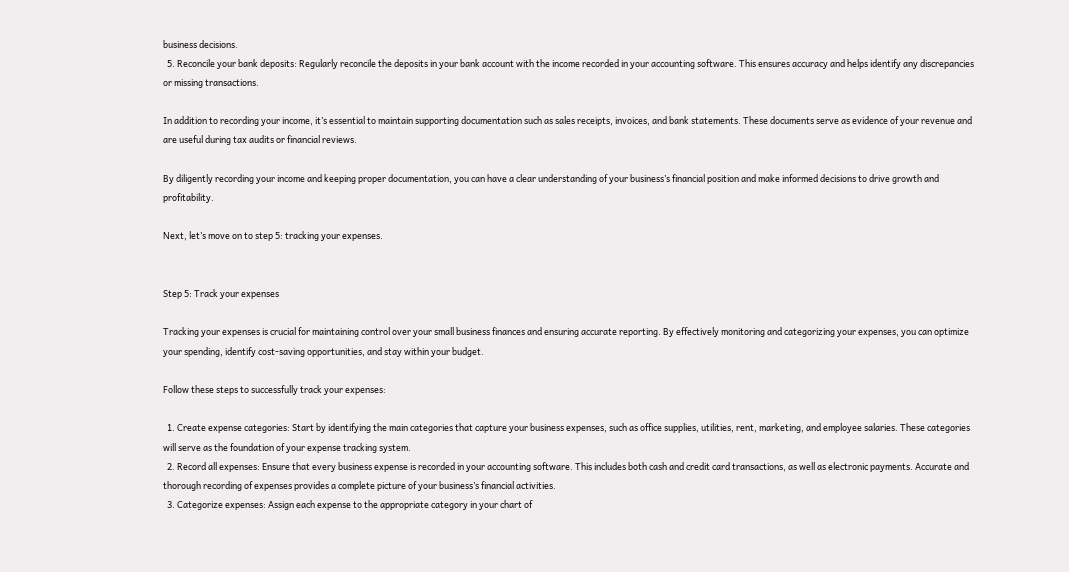business decisions.
  5. Reconcile your bank deposits: Regularly reconcile the deposits in your bank account with the income recorded in your accounting software. This ensures accuracy and helps identify any discrepancies or missing transactions.

In addition to recording your income, it’s essential to maintain supporting documentation such as sales receipts, invoices, and bank statements. These documents serve as evidence of your revenue and are useful during tax audits or financial reviews.

By diligently recording your income and keeping proper documentation, you can have a clear understanding of your business’s financial position and make informed decisions to drive growth and profitability.

Next, let’s move on to step 5: tracking your expenses.


Step 5: Track your expenses

Tracking your expenses is crucial for maintaining control over your small business finances and ensuring accurate reporting. By effectively monitoring and categorizing your expenses, you can optimize your spending, identify cost-saving opportunities, and stay within your budget.

Follow these steps to successfully track your expenses:

  1. Create expense categories: Start by identifying the main categories that capture your business expenses, such as office supplies, utilities, rent, marketing, and employee salaries. These categories will serve as the foundation of your expense tracking system.
  2. Record all expenses: Ensure that every business expense is recorded in your accounting software. This includes both cash and credit card transactions, as well as electronic payments. Accurate and thorough recording of expenses provides a complete picture of your business’s financial activities.
  3. Categorize expenses: Assign each expense to the appropriate category in your chart of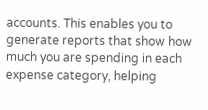accounts. This enables you to generate reports that show how much you are spending in each expense category, helping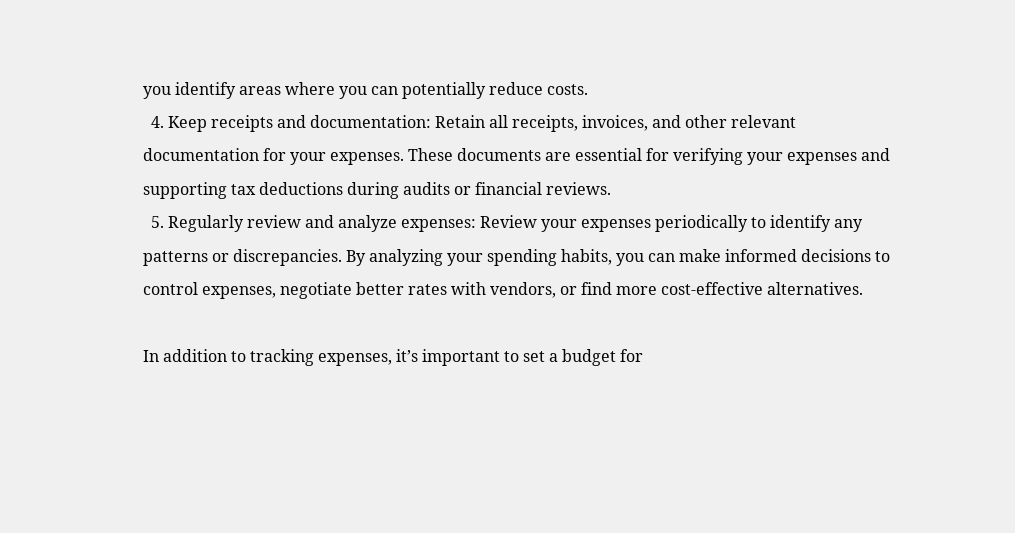you identify areas where you can potentially reduce costs.
  4. Keep receipts and documentation: Retain all receipts, invoices, and other relevant documentation for your expenses. These documents are essential for verifying your expenses and supporting tax deductions during audits or financial reviews.
  5. Regularly review and analyze expenses: Review your expenses periodically to identify any patterns or discrepancies. By analyzing your spending habits, you can make informed decisions to control expenses, negotiate better rates with vendors, or find more cost-effective alternatives.

In addition to tracking expenses, it’s important to set a budget for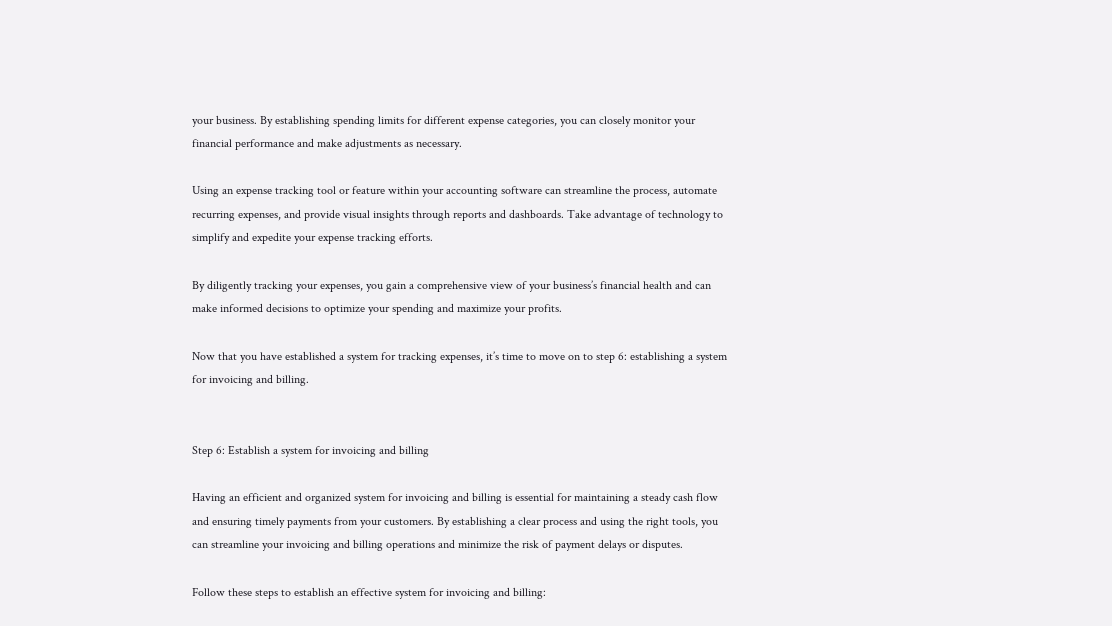your business. By establishing spending limits for different expense categories, you can closely monitor your financial performance and make adjustments as necessary.

Using an expense tracking tool or feature within your accounting software can streamline the process, automate recurring expenses, and provide visual insights through reports and dashboards. Take advantage of technology to simplify and expedite your expense tracking efforts.

By diligently tracking your expenses, you gain a comprehensive view of your business’s financial health and can make informed decisions to optimize your spending and maximize your profits.

Now that you have established a system for tracking expenses, it’s time to move on to step 6: establishing a system for invoicing and billing.


Step 6: Establish a system for invoicing and billing

Having an efficient and organized system for invoicing and billing is essential for maintaining a steady cash flow and ensuring timely payments from your customers. By establishing a clear process and using the right tools, you can streamline your invoicing and billing operations and minimize the risk of payment delays or disputes.

Follow these steps to establish an effective system for invoicing and billing: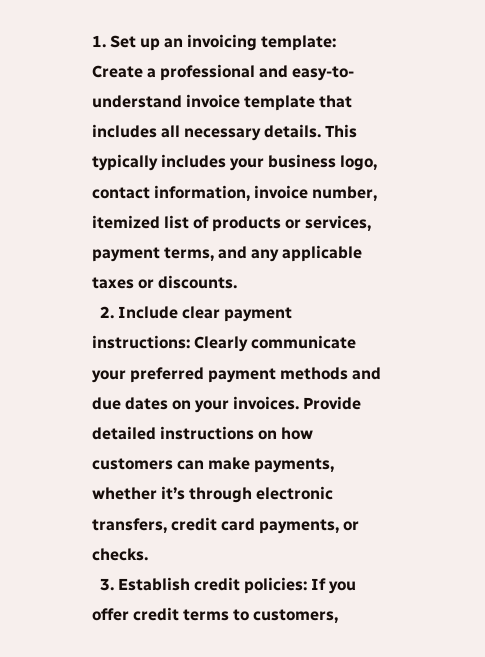1. Set up an invoicing template: Create a professional and easy-to-understand invoice template that includes all necessary details. This typically includes your business logo, contact information, invoice number, itemized list of products or services, payment terms, and any applicable taxes or discounts.
  2. Include clear payment instructions: Clearly communicate your preferred payment methods and due dates on your invoices. Provide detailed instructions on how customers can make payments, whether it’s through electronic transfers, credit card payments, or checks.
  3. Establish credit policies: If you offer credit terms to customers,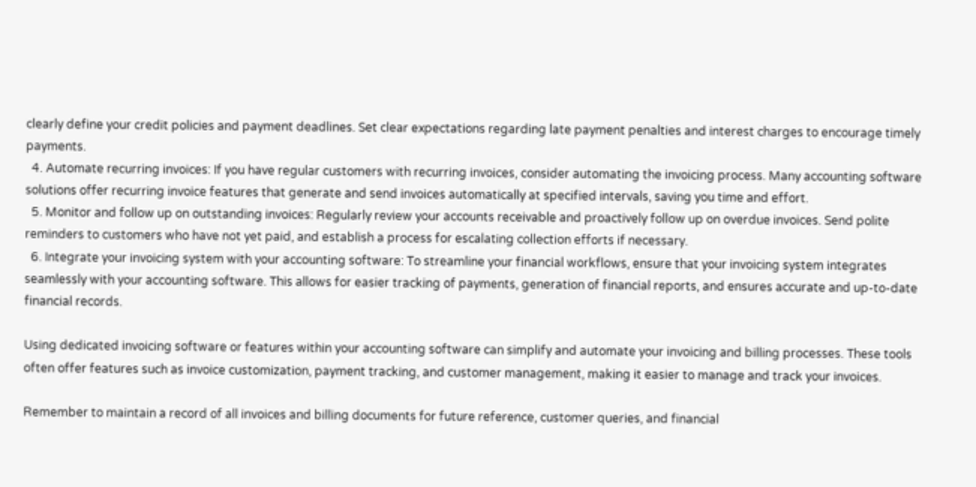clearly define your credit policies and payment deadlines. Set clear expectations regarding late payment penalties and interest charges to encourage timely payments.
  4. Automate recurring invoices: If you have regular customers with recurring invoices, consider automating the invoicing process. Many accounting software solutions offer recurring invoice features that generate and send invoices automatically at specified intervals, saving you time and effort.
  5. Monitor and follow up on outstanding invoices: Regularly review your accounts receivable and proactively follow up on overdue invoices. Send polite reminders to customers who have not yet paid, and establish a process for escalating collection efforts if necessary.
  6. Integrate your invoicing system with your accounting software: To streamline your financial workflows, ensure that your invoicing system integrates seamlessly with your accounting software. This allows for easier tracking of payments, generation of financial reports, and ensures accurate and up-to-date financial records.

Using dedicated invoicing software or features within your accounting software can simplify and automate your invoicing and billing processes. These tools often offer features such as invoice customization, payment tracking, and customer management, making it easier to manage and track your invoices.

Remember to maintain a record of all invoices and billing documents for future reference, customer queries, and financial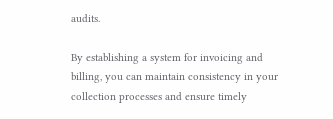audits.

By establishing a system for invoicing and billing, you can maintain consistency in your collection processes and ensure timely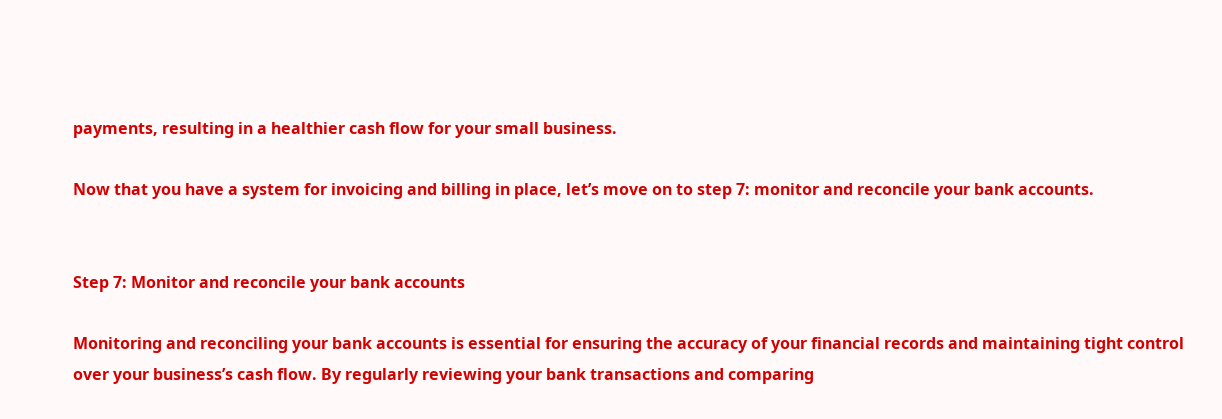payments, resulting in a healthier cash flow for your small business.

Now that you have a system for invoicing and billing in place, let’s move on to step 7: monitor and reconcile your bank accounts.


Step 7: Monitor and reconcile your bank accounts

Monitoring and reconciling your bank accounts is essential for ensuring the accuracy of your financial records and maintaining tight control over your business’s cash flow. By regularly reviewing your bank transactions and comparing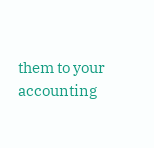them to your accounting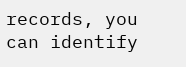records, you can identify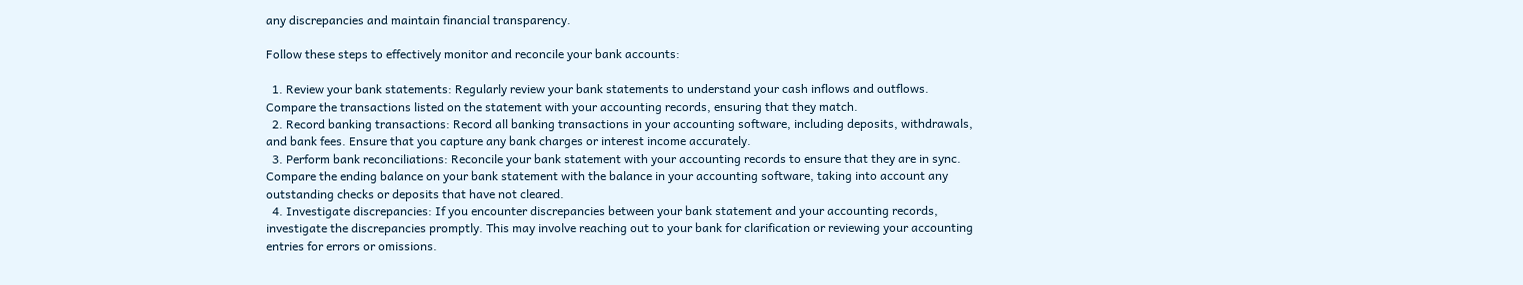any discrepancies and maintain financial transparency.

Follow these steps to effectively monitor and reconcile your bank accounts:

  1. Review your bank statements: Regularly review your bank statements to understand your cash inflows and outflows. Compare the transactions listed on the statement with your accounting records, ensuring that they match.
  2. Record banking transactions: Record all banking transactions in your accounting software, including deposits, withdrawals, and bank fees. Ensure that you capture any bank charges or interest income accurately.
  3. Perform bank reconciliations: Reconcile your bank statement with your accounting records to ensure that they are in sync. Compare the ending balance on your bank statement with the balance in your accounting software, taking into account any outstanding checks or deposits that have not cleared.
  4. Investigate discrepancies: If you encounter discrepancies between your bank statement and your accounting records, investigate the discrepancies promptly. This may involve reaching out to your bank for clarification or reviewing your accounting entries for errors or omissions.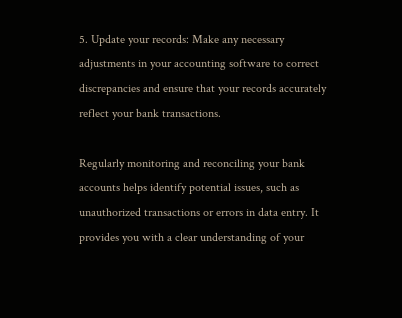5. Update your records: Make any necessary adjustments in your accounting software to correct discrepancies and ensure that your records accurately reflect your bank transactions.

Regularly monitoring and reconciling your bank accounts helps identify potential issues, such as unauthorized transactions or errors in data entry. It provides you with a clear understanding of your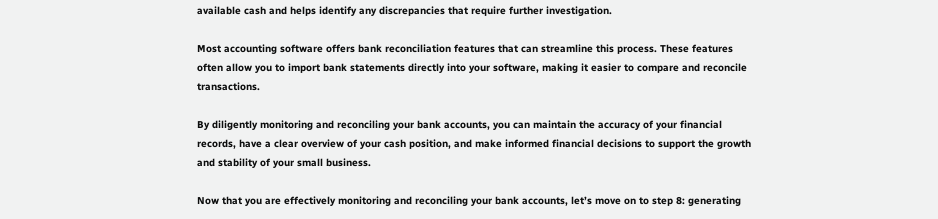available cash and helps identify any discrepancies that require further investigation.

Most accounting software offers bank reconciliation features that can streamline this process. These features often allow you to import bank statements directly into your software, making it easier to compare and reconcile transactions.

By diligently monitoring and reconciling your bank accounts, you can maintain the accuracy of your financial records, have a clear overview of your cash position, and make informed financial decisions to support the growth and stability of your small business.

Now that you are effectively monitoring and reconciling your bank accounts, let’s move on to step 8: generating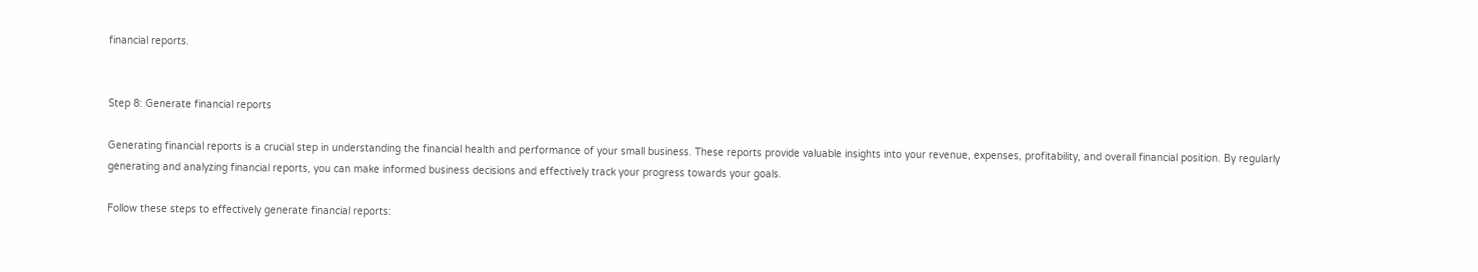financial reports.


Step 8: Generate financial reports

Generating financial reports is a crucial step in understanding the financial health and performance of your small business. These reports provide valuable insights into your revenue, expenses, profitability, and overall financial position. By regularly generating and analyzing financial reports, you can make informed business decisions and effectively track your progress towards your goals.

Follow these steps to effectively generate financial reports: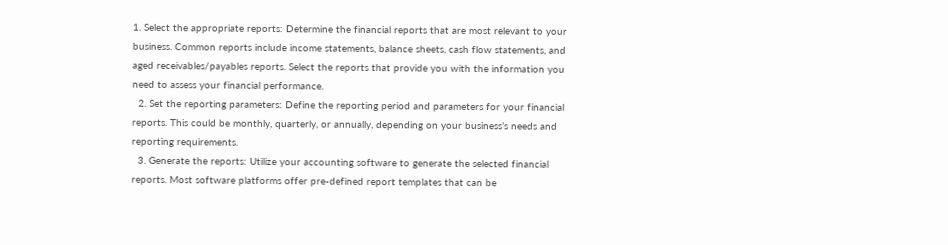1. Select the appropriate reports: Determine the financial reports that are most relevant to your business. Common reports include income statements, balance sheets, cash flow statements, and aged receivables/payables reports. Select the reports that provide you with the information you need to assess your financial performance.
  2. Set the reporting parameters: Define the reporting period and parameters for your financial reports. This could be monthly, quarterly, or annually, depending on your business’s needs and reporting requirements.
  3. Generate the reports: Utilize your accounting software to generate the selected financial reports. Most software platforms offer pre-defined report templates that can be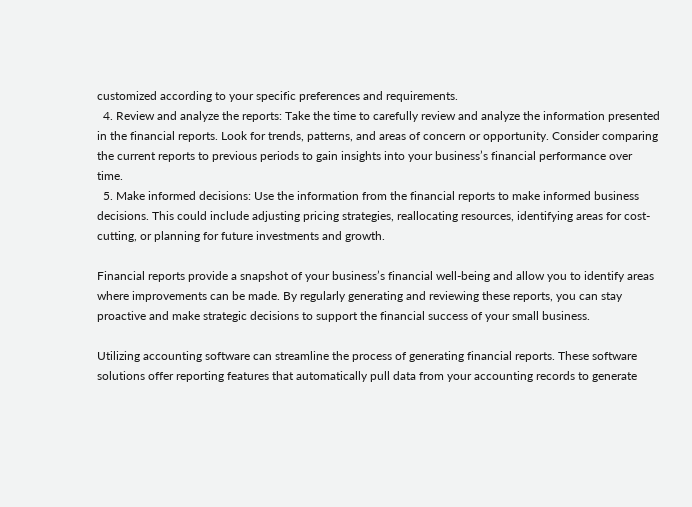customized according to your specific preferences and requirements.
  4. Review and analyze the reports: Take the time to carefully review and analyze the information presented in the financial reports. Look for trends, patterns, and areas of concern or opportunity. Consider comparing the current reports to previous periods to gain insights into your business’s financial performance over time.
  5. Make informed decisions: Use the information from the financial reports to make informed business decisions. This could include adjusting pricing strategies, reallocating resources, identifying areas for cost-cutting, or planning for future investments and growth.

Financial reports provide a snapshot of your business’s financial well-being and allow you to identify areas where improvements can be made. By regularly generating and reviewing these reports, you can stay proactive and make strategic decisions to support the financial success of your small business.

Utilizing accounting software can streamline the process of generating financial reports. These software solutions offer reporting features that automatically pull data from your accounting records to generate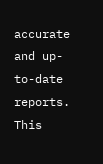accurate and up-to-date reports. This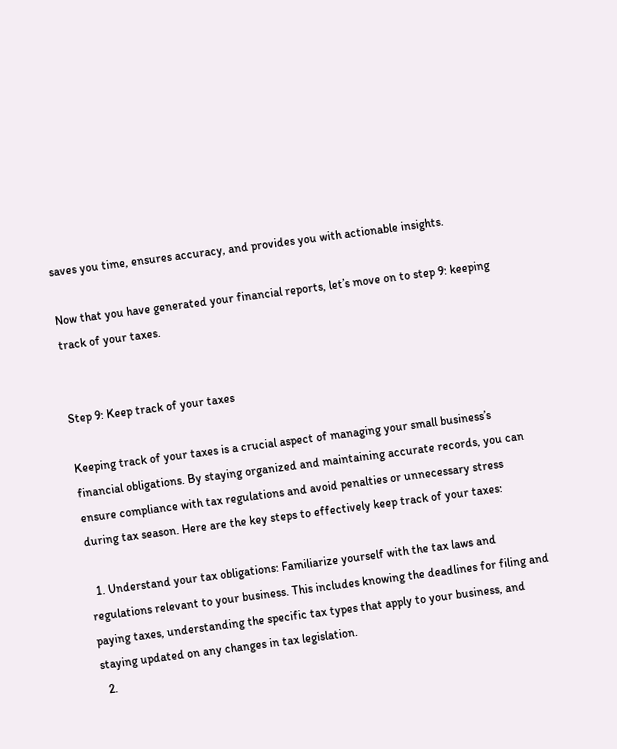saves you time, ensures accuracy, and provides you with actionable insights.

Now that you have generated your financial reports, let’s move on to step 9: keeping track of your taxes.


Step 9: Keep track of your taxes

Keeping track of your taxes is a crucial aspect of managing your small business’s financial obligations. By staying organized and maintaining accurate records, you can ensure compliance with tax regulations and avoid penalties or unnecessary stress during tax season. Here are the key steps to effectively keep track of your taxes:

  1. Understand your tax obligations: Familiarize yourself with the tax laws and regulations relevant to your business. This includes knowing the deadlines for filing and paying taxes, understanding the specific tax types that apply to your business, and staying updated on any changes in tax legislation.
  2.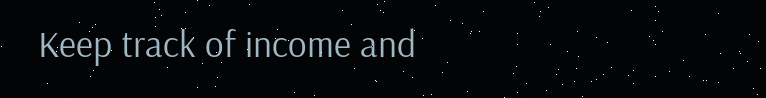Keep track of income and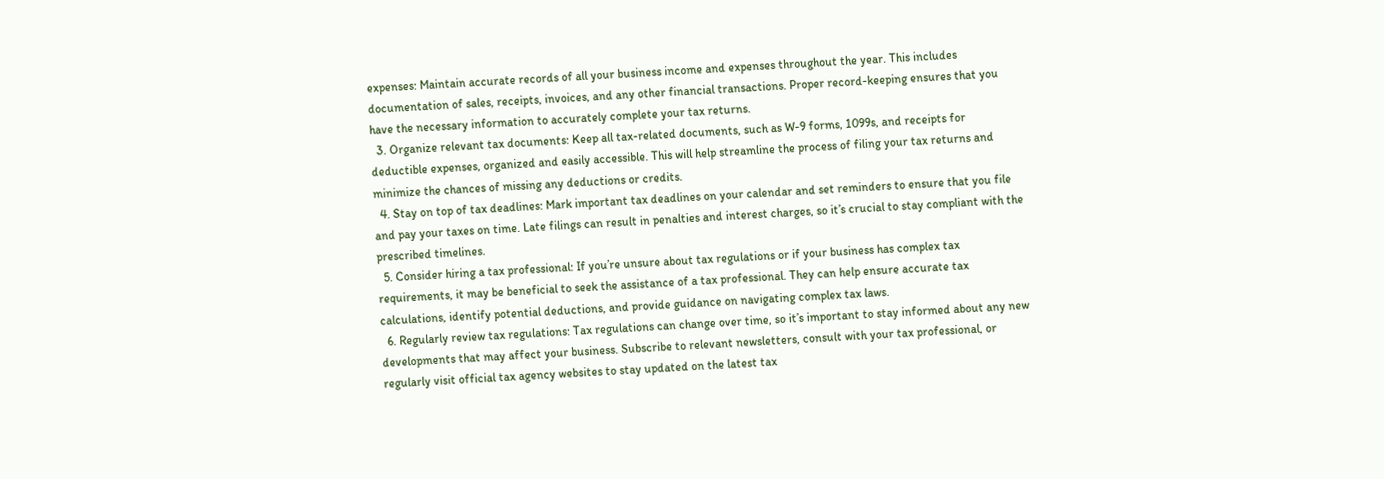expenses: Maintain accurate records of all your business income and expenses throughout the year. This includes documentation of sales, receipts, invoices, and any other financial transactions. Proper record-keeping ensures that you have the necessary information to accurately complete your tax returns.
  3. Organize relevant tax documents: Keep all tax-related documents, such as W-9 forms, 1099s, and receipts for deductible expenses, organized and easily accessible. This will help streamline the process of filing your tax returns and minimize the chances of missing any deductions or credits.
  4. Stay on top of tax deadlines: Mark important tax deadlines on your calendar and set reminders to ensure that you file and pay your taxes on time. Late filings can result in penalties and interest charges, so it’s crucial to stay compliant with the prescribed timelines.
  5. Consider hiring a tax professional: If you’re unsure about tax regulations or if your business has complex tax requirements, it may be beneficial to seek the assistance of a tax professional. They can help ensure accurate tax calculations, identify potential deductions, and provide guidance on navigating complex tax laws.
  6. Regularly review tax regulations: Tax regulations can change over time, so it’s important to stay informed about any new developments that may affect your business. Subscribe to relevant newsletters, consult with your tax professional, or regularly visit official tax agency websites to stay updated on the latest tax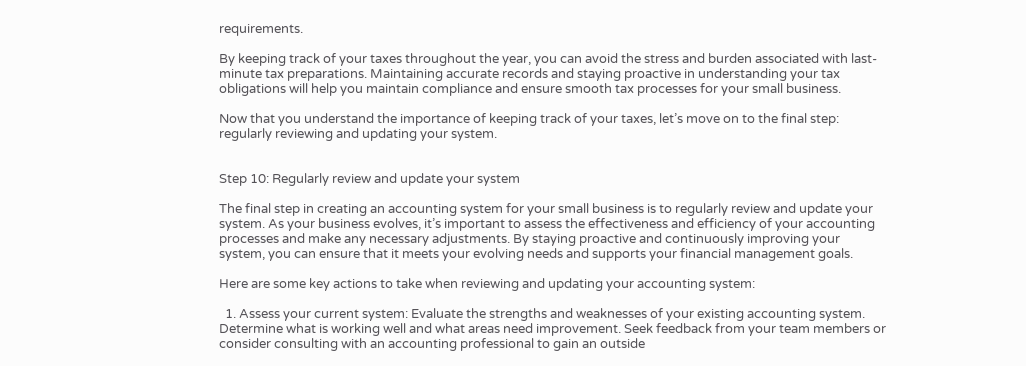requirements.

By keeping track of your taxes throughout the year, you can avoid the stress and burden associated with last-minute tax preparations. Maintaining accurate records and staying proactive in understanding your tax obligations will help you maintain compliance and ensure smooth tax processes for your small business.

Now that you understand the importance of keeping track of your taxes, let’s move on to the final step: regularly reviewing and updating your system.


Step 10: Regularly review and update your system

The final step in creating an accounting system for your small business is to regularly review and update your system. As your business evolves, it’s important to assess the effectiveness and efficiency of your accounting processes and make any necessary adjustments. By staying proactive and continuously improving your system, you can ensure that it meets your evolving needs and supports your financial management goals.

Here are some key actions to take when reviewing and updating your accounting system:

  1. Assess your current system: Evaluate the strengths and weaknesses of your existing accounting system. Determine what is working well and what areas need improvement. Seek feedback from your team members or consider consulting with an accounting professional to gain an outside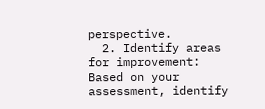perspective.
  2. Identify areas for improvement: Based on your assessment, identify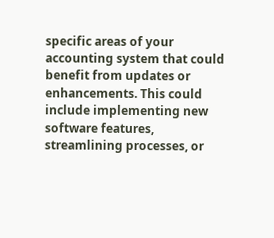specific areas of your accounting system that could benefit from updates or enhancements. This could include implementing new software features, streamlining processes, or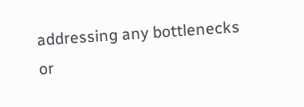addressing any bottlenecks or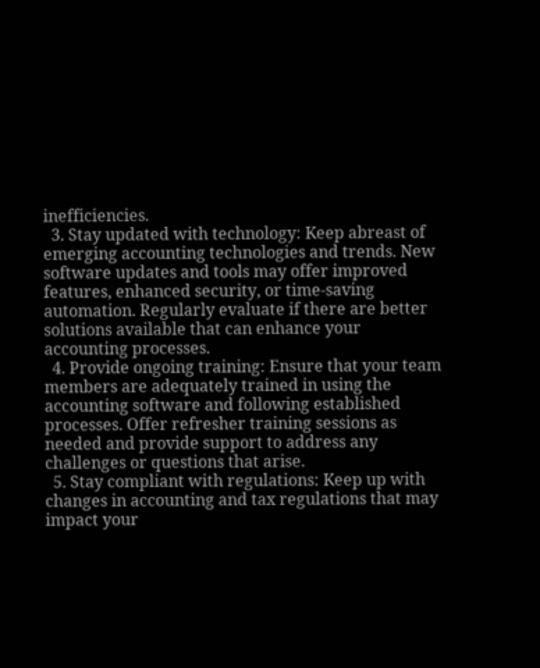inefficiencies.
  3. Stay updated with technology: Keep abreast of emerging accounting technologies and trends. New software updates and tools may offer improved features, enhanced security, or time-saving automation. Regularly evaluate if there are better solutions available that can enhance your accounting processes.
  4. Provide ongoing training: Ensure that your team members are adequately trained in using the accounting software and following established processes. Offer refresher training sessions as needed and provide support to address any challenges or questions that arise.
  5. Stay compliant with regulations: Keep up with changes in accounting and tax regulations that may impact your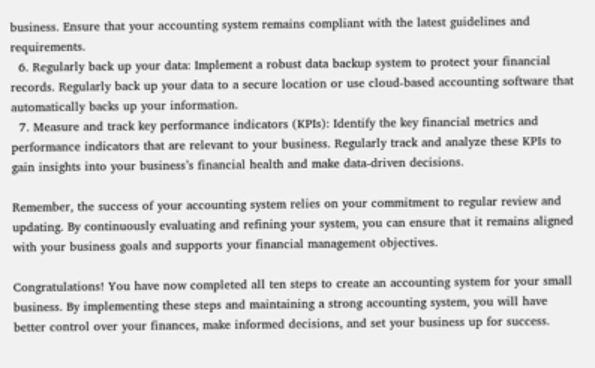business. Ensure that your accounting system remains compliant with the latest guidelines and requirements.
  6. Regularly back up your data: Implement a robust data backup system to protect your financial records. Regularly back up your data to a secure location or use cloud-based accounting software that automatically backs up your information.
  7. Measure and track key performance indicators (KPIs): Identify the key financial metrics and performance indicators that are relevant to your business. Regularly track and analyze these KPIs to gain insights into your business’s financial health and make data-driven decisions.

Remember, the success of your accounting system relies on your commitment to regular review and updating. By continuously evaluating and refining your system, you can ensure that it remains aligned with your business goals and supports your financial management objectives.

Congratulations! You have now completed all ten steps to create an accounting system for your small business. By implementing these steps and maintaining a strong accounting system, you will have better control over your finances, make informed decisions, and set your business up for success.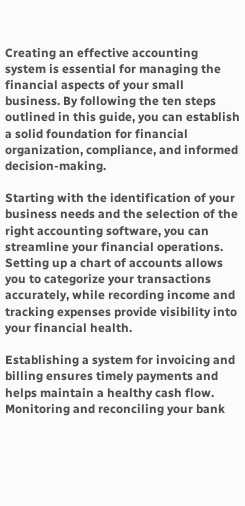Creating an effective accounting system is essential for managing the financial aspects of your small business. By following the ten steps outlined in this guide, you can establish a solid foundation for financial organization, compliance, and informed decision-making.

Starting with the identification of your business needs and the selection of the right accounting software, you can streamline your financial operations. Setting up a chart of accounts allows you to categorize your transactions accurately, while recording income and tracking expenses provide visibility into your financial health.

Establishing a system for invoicing and billing ensures timely payments and helps maintain a healthy cash flow. Monitoring and reconciling your bank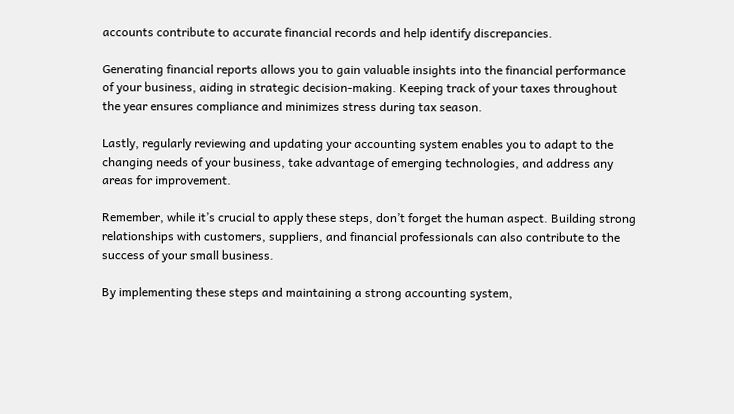accounts contribute to accurate financial records and help identify discrepancies.

Generating financial reports allows you to gain valuable insights into the financial performance of your business, aiding in strategic decision-making. Keeping track of your taxes throughout the year ensures compliance and minimizes stress during tax season.

Lastly, regularly reviewing and updating your accounting system enables you to adapt to the changing needs of your business, take advantage of emerging technologies, and address any areas for improvement.

Remember, while it’s crucial to apply these steps, don’t forget the human aspect. Building strong relationships with customers, suppliers, and financial professionals can also contribute to the success of your small business.

By implementing these steps and maintaining a strong accounting system,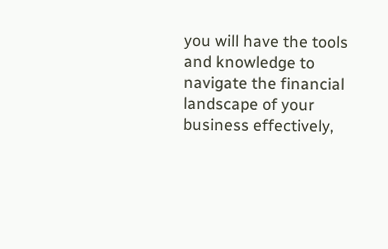you will have the tools and knowledge to navigate the financial landscape of your business effectively,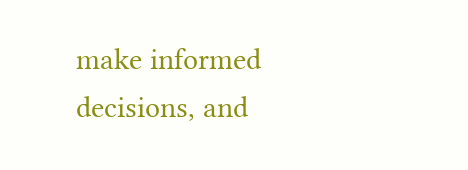make informed decisions, and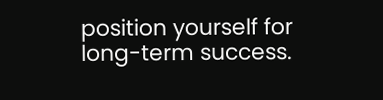position yourself for long-term success.